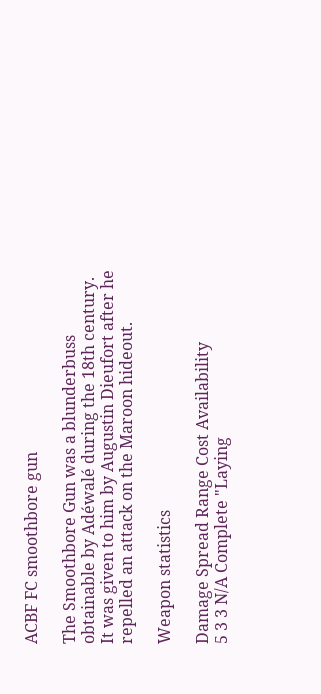ACBF FC smoothbore gun

The Smoothbore Gun was a blunderbuss obtainable by Adéwalé during the 18th century. It was given to him by Augustin Dieufort after he repelled an attack on the Maroon hideout.

Weapon statistics

Damage Spread Range Cost Availability
5 3 3 N/A Complete "Laying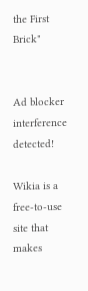the First Brick"


Ad blocker interference detected!

Wikia is a free-to-use site that makes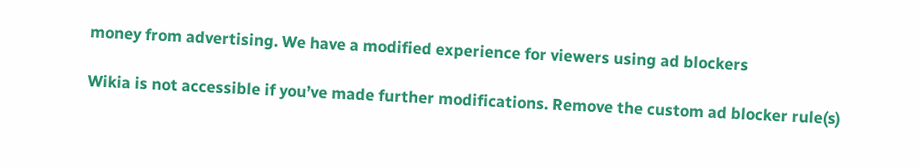money from advertising. We have a modified experience for viewers using ad blockers

Wikia is not accessible if you’ve made further modifications. Remove the custom ad blocker rule(s)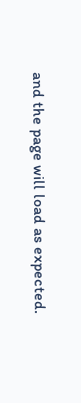and the page will load as expected.